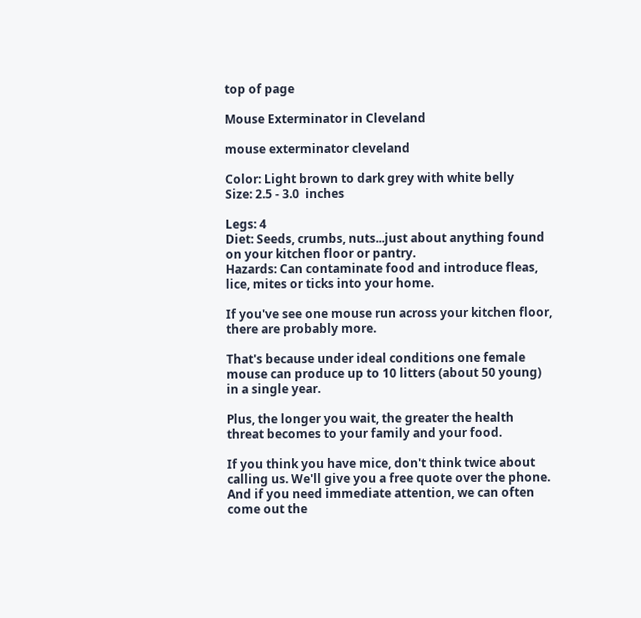top of page

Mouse Exterminator in Cleveland

mouse exterminator cleveland

Color: Light brown to dark grey with white belly
Size: 2.5 - 3.0  inches

Legs: 4
Diet: Seeds, crumbs, nuts...just about anything found on your kitchen floor or pantry.
Hazards: Can contaminate food and introduce fleas, lice, mites or ticks into your home.

If you've see one mouse run across your kitchen floor, there are probably more.

That's because under ideal conditions one female mouse can produce up to 10 litters (about 50 young) in a single year.

Plus, the longer you wait, the greater the health threat becomes to your family and your food.

If you think you have mice, don't think twice about calling us. We'll give you a free quote over the phone. And if you need immediate attention, we can often come out the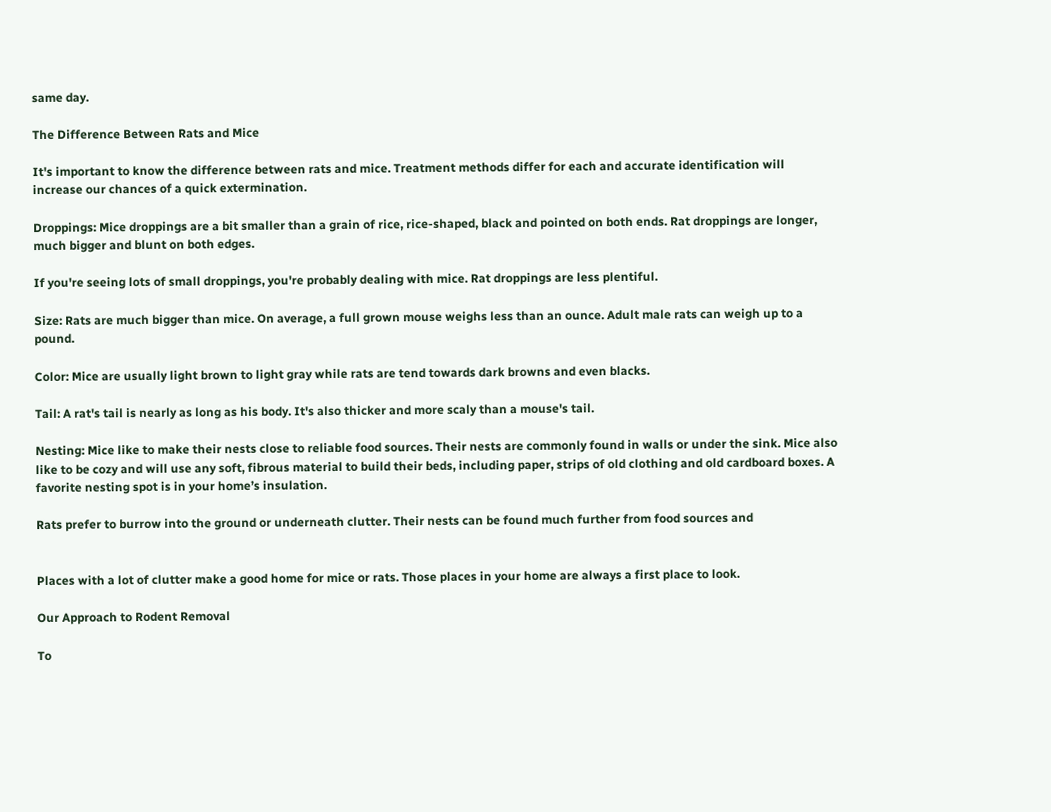same day.

The Difference Between Rats and Mice

It's important to know the difference between rats and mice. Treatment methods differ for each and accurate identification will increase our chances of a quick extermination.

Droppings: Mice droppings are a bit smaller than a grain of rice, rice-shaped, black and pointed on both ends. Rat droppings are longer, much bigger and blunt on both edges.

If you're seeing lots of small droppings, you're probably dealing with mice. Rat droppings are less plentiful.

Size: Rats are much bigger than mice. On average, a full grown mouse weighs less than an ounce. Adult male rats can weigh up to a pound.

Color: Mice are usually light brown to light gray while rats are tend towards dark browns and even blacks.

Tail: A rat's tail is nearly as long as his body. It's also thicker and more scaly than a mouse's tail.

Nesting: Mice like to make their nests close to reliable food sources. Their nests are commonly found in walls or under the sink. Mice also like to be cozy and will use any soft, fibrous material to build their beds, including paper, strips of old clothing and old cardboard boxes. A favorite nesting spot is in your home’s insulation.

Rats prefer to burrow into the ground or underneath clutter. Their nests can be found much further from food sources and


Places with a lot of clutter make a good home for mice or rats. Those places in your home are always a first place to look.

Our Approach to Rodent Removal

To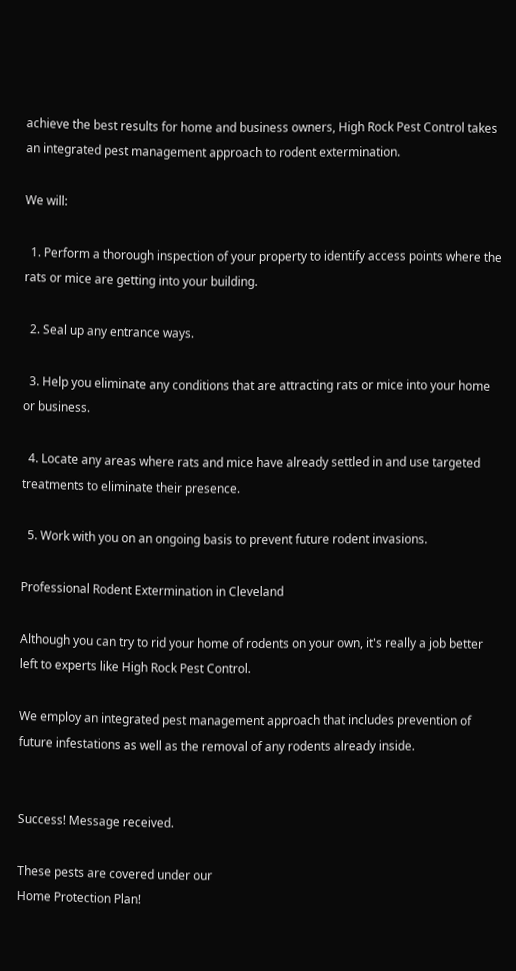achieve the best results for home and business owners, High Rock Pest Control takes an integrated pest management approach to rodent extermination.

We will:

  1. Perform a thorough inspection of your property to identify access points where the rats or mice are getting into your building.

  2. Seal up any entrance ways.

  3. Help you eliminate any conditions that are attracting rats or mice into your home or business.

  4. Locate any areas where rats and mice have already settled in and use targeted treatments to eliminate their presence.

  5. Work with you on an ongoing basis to prevent future rodent invasions.

Professional Rodent Extermination in Cleveland

Although you can try to rid your home of rodents on your own, it's really a job better left to experts like High Rock Pest Control.

We employ an integrated pest management approach that includes prevention of future infestations as well as the removal of any rodents already inside.


Success! Message received.

These pests are covered under our
Home Protection Plan!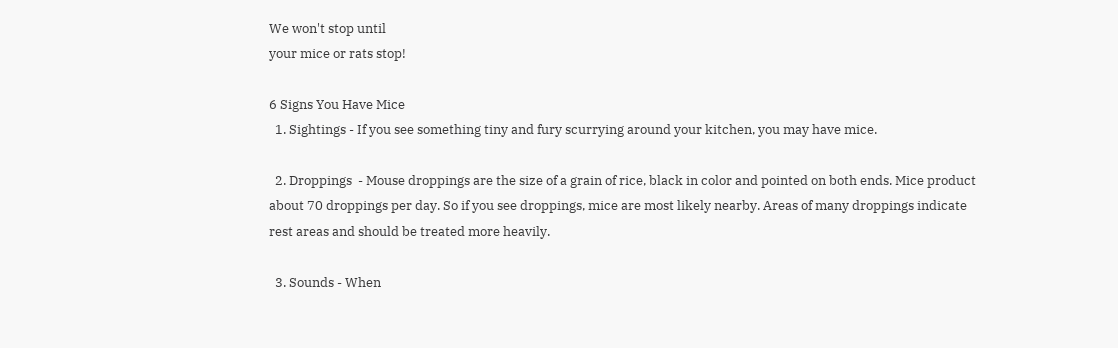We won't stop until
your mice or rats stop!

6 Signs You Have Mice
  1. Sightings - If you see something tiny and fury scurrying around your kitchen, you may have mice.

  2. Droppings  - Mouse droppings are the size of a grain of rice, black in color and pointed on both ends. Mice product about 70 droppings per day. So if you see droppings, mice are most likely nearby. Areas of many droppings indicate rest areas and should be treated more heavily.

  3. Sounds - When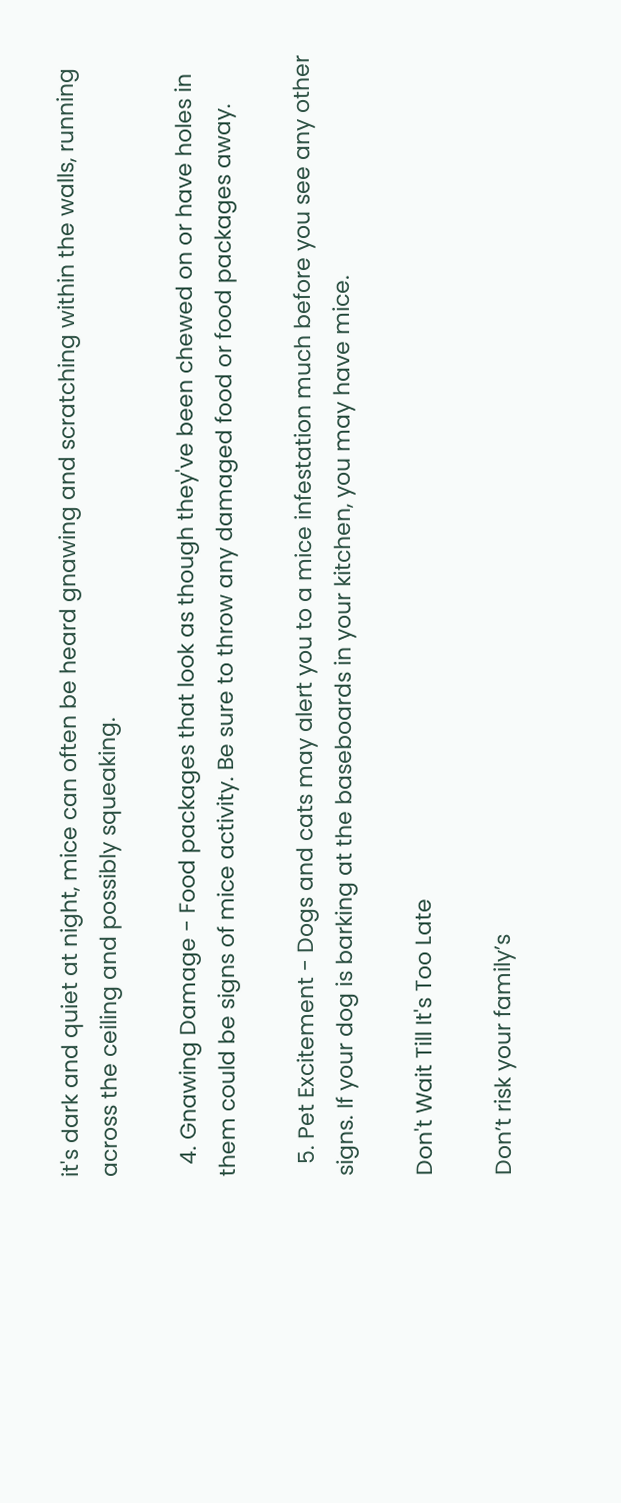it's dark and quiet at night, mice can often be heard gnawing and scratching within the walls, running across the ceiling and possibly squeaking.

  4. Gnawing Damage - Food packages that look as though they've been chewed on or have holes in them could be signs of mice activity. Be sure to throw any damaged food or food packages away.

  5. Pet Excitement - Dogs and cats may alert you to a mice infestation much before you see any other signs. If your dog is barking at the baseboards in your kitchen, you may have mice.

Don't Wait Till It's Too Late

Don’t risk your family’s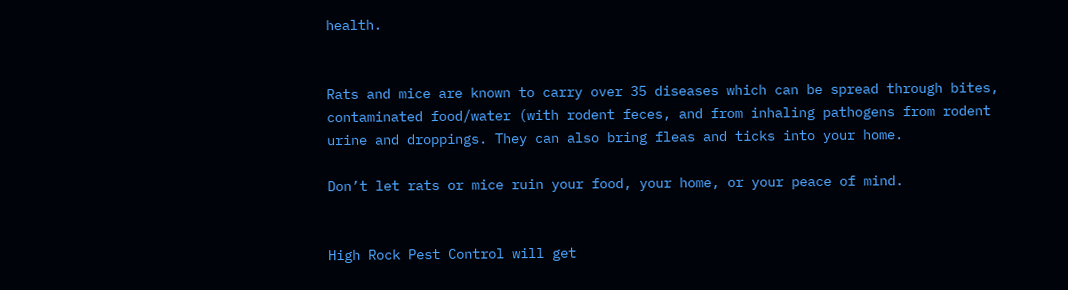health.


Rats and mice are known to carry over 35 diseases which can be spread through bites, contaminated food/water (with rodent feces, and from inhaling pathogens from rodent urine and droppings. They can also bring fleas and ticks into your home.

Don’t let rats or mice ruin your food, your home, or your peace of mind.


High Rock Pest Control will get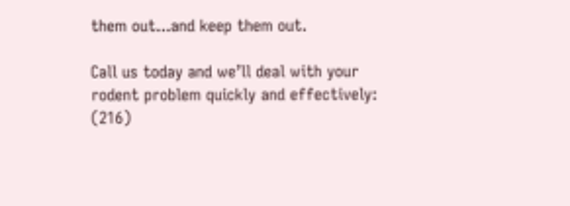them out...and keep them out.

Call us today and we’ll deal with your rodent problem quickly and effectively: (216)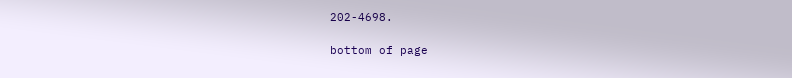202-4698.

bottom of page